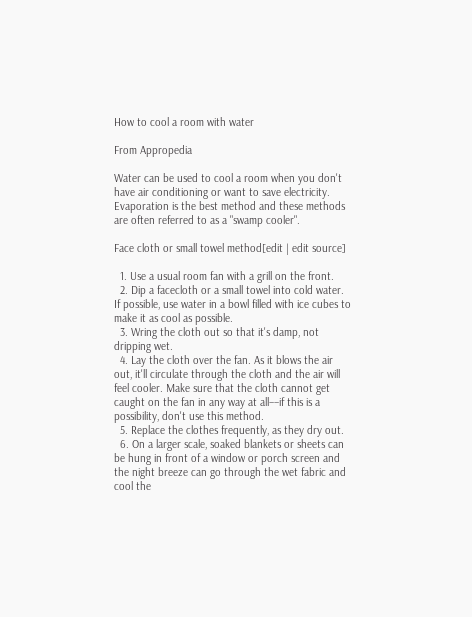How to cool a room with water

From Appropedia

Water can be used to cool a room when you don't have air conditioning or want to save electricity. Evaporation is the best method and these methods are often referred to as a "swamp cooler".

Face cloth or small towel method[edit | edit source]

  1. Use a usual room fan with a grill on the front.
  2. Dip a facecloth or a small towel into cold water. If possible, use water in a bowl filled with ice cubes to make it as cool as possible.
  3. Wring the cloth out so that it's damp, not dripping wet.
  4. Lay the cloth over the fan. As it blows the air out, it'll circulate through the cloth and the air will feel cooler. Make sure that the cloth cannot get caught on the fan in any way at all––if this is a possibility, don't use this method.
  5. Replace the clothes frequently, as they dry out.
  6. On a larger scale, soaked blankets or sheets can be hung in front of a window or porch screen and the night breeze can go through the wet fabric and cool the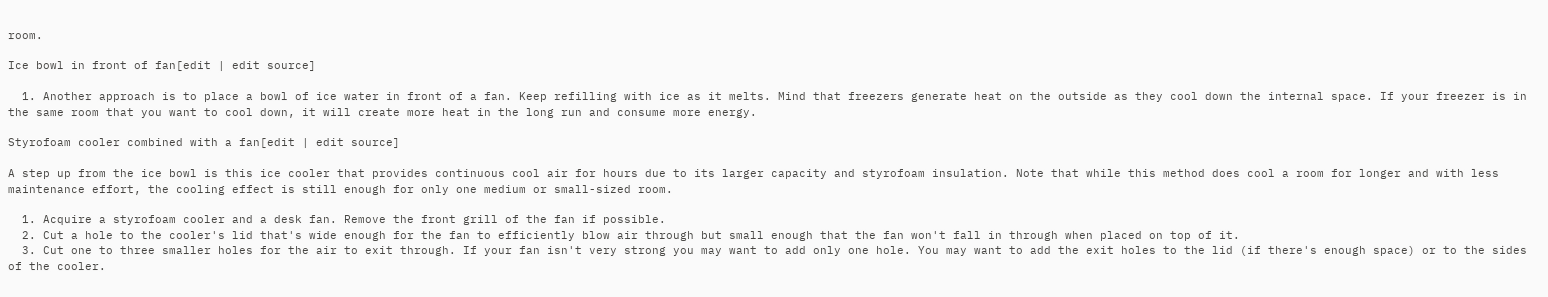room.

Ice bowl in front of fan[edit | edit source]

  1. Another approach is to place a bowl of ice water in front of a fan. Keep refilling with ice as it melts. Mind that freezers generate heat on the outside as they cool down the internal space. If your freezer is in the same room that you want to cool down, it will create more heat in the long run and consume more energy.

Styrofoam cooler combined with a fan[edit | edit source]

A step up from the ice bowl is this ice cooler that provides continuous cool air for hours due to its larger capacity and styrofoam insulation. Note that while this method does cool a room for longer and with less maintenance effort, the cooling effect is still enough for only one medium or small-sized room.

  1. Acquire a styrofoam cooler and a desk fan. Remove the front grill of the fan if possible.
  2. Cut a hole to the cooler's lid that's wide enough for the fan to efficiently blow air through but small enough that the fan won't fall in through when placed on top of it.
  3. Cut one to three smaller holes for the air to exit through. If your fan isn't very strong you may want to add only one hole. You may want to add the exit holes to the lid (if there's enough space) or to the sides of the cooler.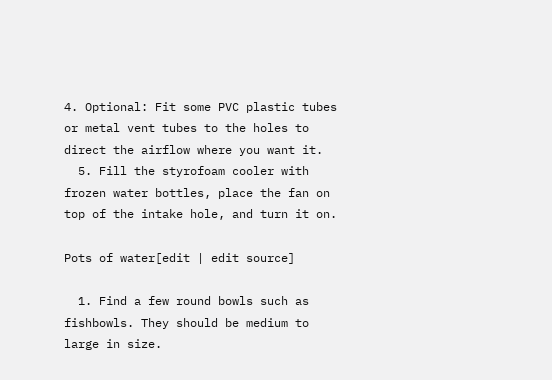4. Optional: Fit some PVC plastic tubes or metal vent tubes to the holes to direct the airflow where you want it.
  5. Fill the styrofoam cooler with frozen water bottles, place the fan on top of the intake hole, and turn it on.

Pots of water[edit | edit source]

  1. Find a few round bowls such as fishbowls. They should be medium to large in size.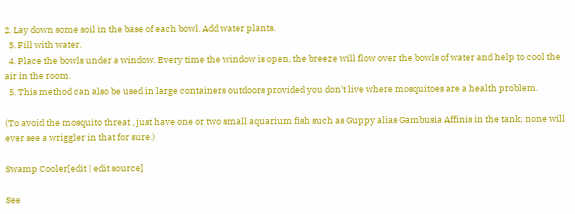2. Lay down some soil in the base of each bowl. Add water plants.
  3. Fill with water.
  4. Place the bowls under a window. Every time the window is open, the breeze will flow over the bowls of water and help to cool the air in the room.
  5. This method can also be used in large containers outdoors provided you don't live where mosquitoes are a health problem.

(To avoid the mosquito threat , just have one or two small aquarium fish such as Guppy alias Gambusia Affinis in the tank; none will ever see a wriggler in that for sure.)

Swamp Cooler[edit | edit source]

See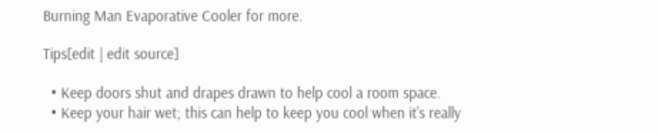Burning Man Evaporative Cooler for more.

Tips[edit | edit source]

  • Keep doors shut and drapes drawn to help cool a room space.
  • Keep your hair wet; this can help to keep you cool when it's really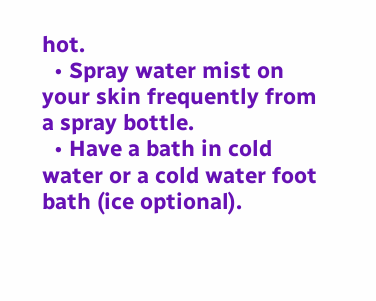hot.
  • Spray water mist on your skin frequently from a spray bottle.
  • Have a bath in cold water or a cold water foot bath (ice optional).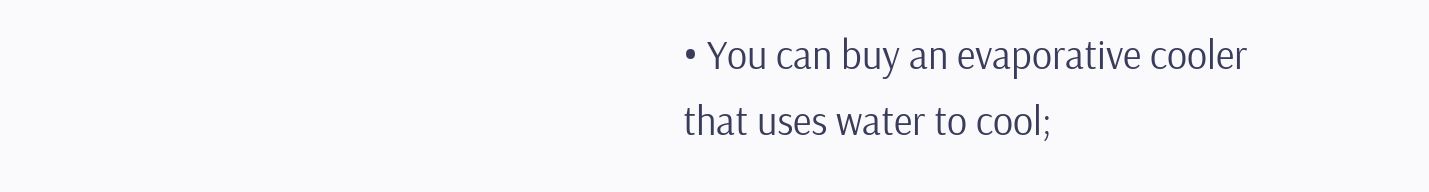• You can buy an evaporative cooler that uses water to cool;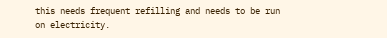this needs frequent refilling and needs to be run on electricity.